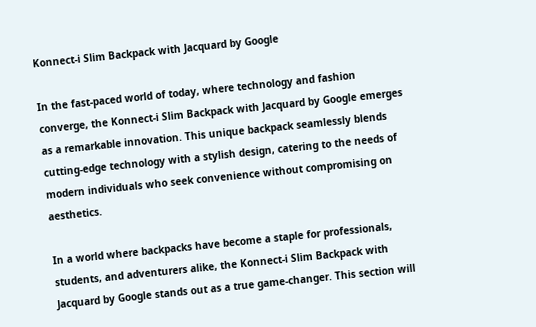Konnect-i Slim Backpack with Jacquard by Google

In the fast-paced world of today, where technology and fashion converge, the Konnect-i Slim Backpack with Jacquard by Google emerges as a remarkable innovation. This unique backpack seamlessly blends cutting-edge technology with a stylish design, catering to the needs of modern individuals who seek convenience without compromising on aesthetics.

In a world where backpacks have become a staple for professionals, students, and adventurers alike, the Konnect-i Slim Backpack with Jacquard by Google stands out as a true game-changer. This section will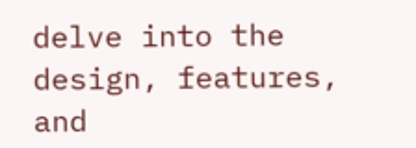delve into the design, features, and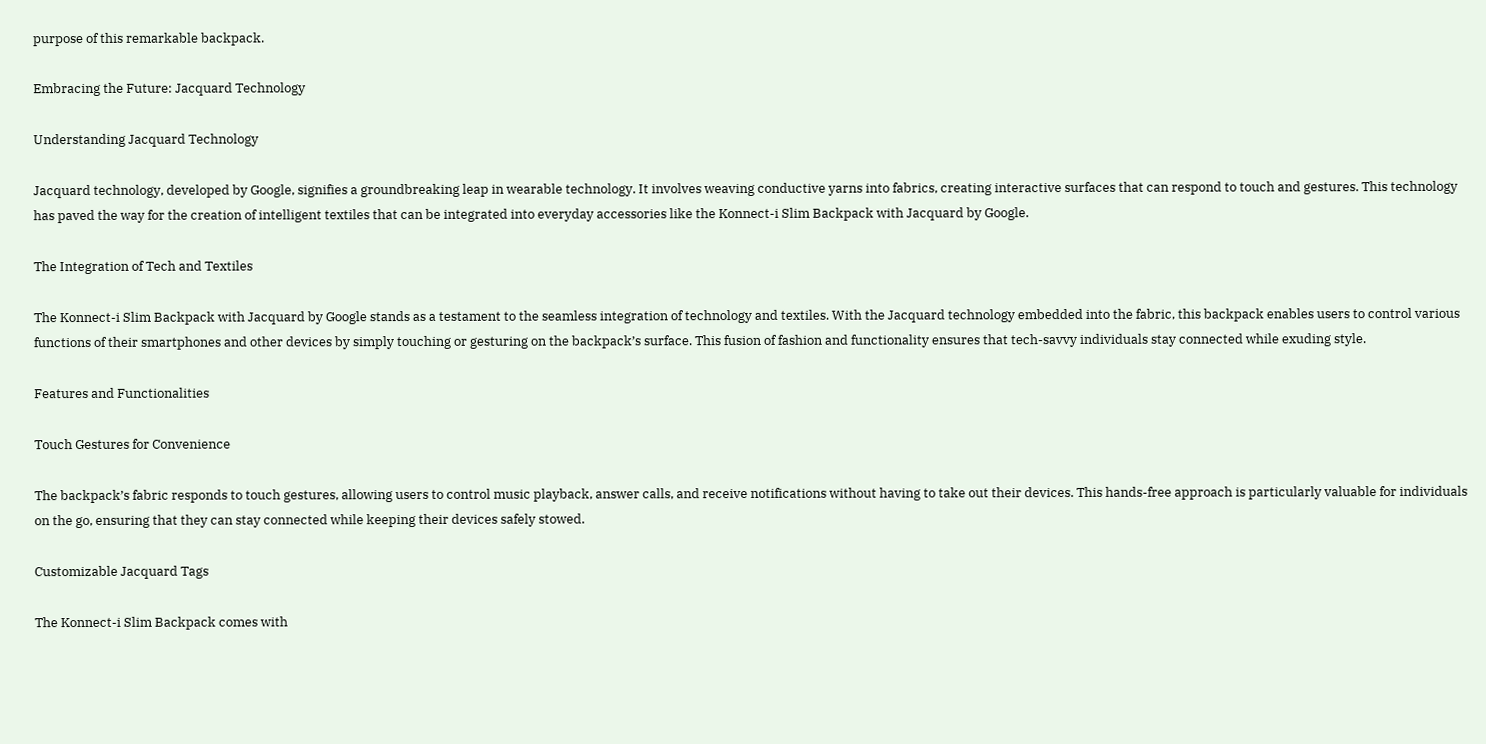purpose of this remarkable backpack.

Embracing the Future: Jacquard Technology

Understanding Jacquard Technology

Jacquard technology, developed by Google, signifies a groundbreaking leap in wearable technology. It involves weaving conductive yarns into fabrics, creating interactive surfaces that can respond to touch and gestures. This technology has paved the way for the creation of intelligent textiles that can be integrated into everyday accessories like the Konnect-i Slim Backpack with Jacquard by Google.

The Integration of Tech and Textiles

The Konnect-i Slim Backpack with Jacquard by Google stands as a testament to the seamless integration of technology and textiles. With the Jacquard technology embedded into the fabric, this backpack enables users to control various functions of their smartphones and other devices by simply touching or gesturing on the backpack’s surface. This fusion of fashion and functionality ensures that tech-savvy individuals stay connected while exuding style.

Features and Functionalities

Touch Gestures for Convenience

The backpack’s fabric responds to touch gestures, allowing users to control music playback, answer calls, and receive notifications without having to take out their devices. This hands-free approach is particularly valuable for individuals on the go, ensuring that they can stay connected while keeping their devices safely stowed.

Customizable Jacquard Tags

The Konnect-i Slim Backpack comes with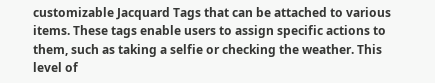customizable Jacquard Tags that can be attached to various items. These tags enable users to assign specific actions to them, such as taking a selfie or checking the weather. This level of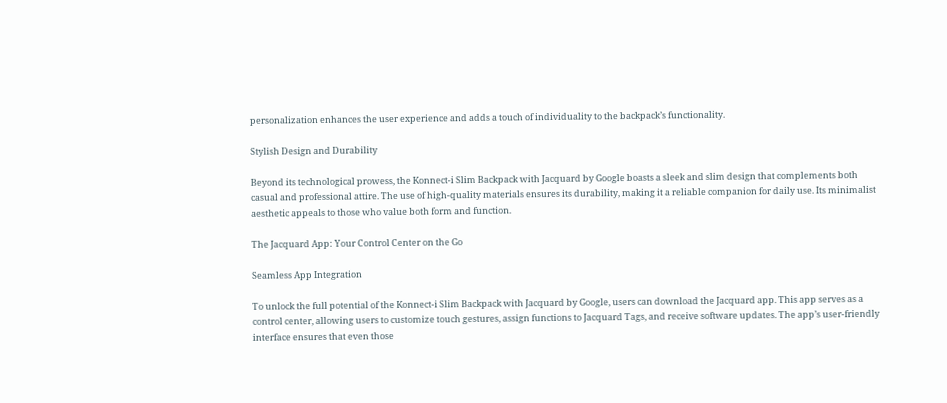personalization enhances the user experience and adds a touch of individuality to the backpack’s functionality.

Stylish Design and Durability

Beyond its technological prowess, the Konnect-i Slim Backpack with Jacquard by Google boasts a sleek and slim design that complements both casual and professional attire. The use of high-quality materials ensures its durability, making it a reliable companion for daily use. Its minimalist aesthetic appeals to those who value both form and function.

The Jacquard App: Your Control Center on the Go

Seamless App Integration

To unlock the full potential of the Konnect-i Slim Backpack with Jacquard by Google, users can download the Jacquard app. This app serves as a control center, allowing users to customize touch gestures, assign functions to Jacquard Tags, and receive software updates. The app’s user-friendly interface ensures that even those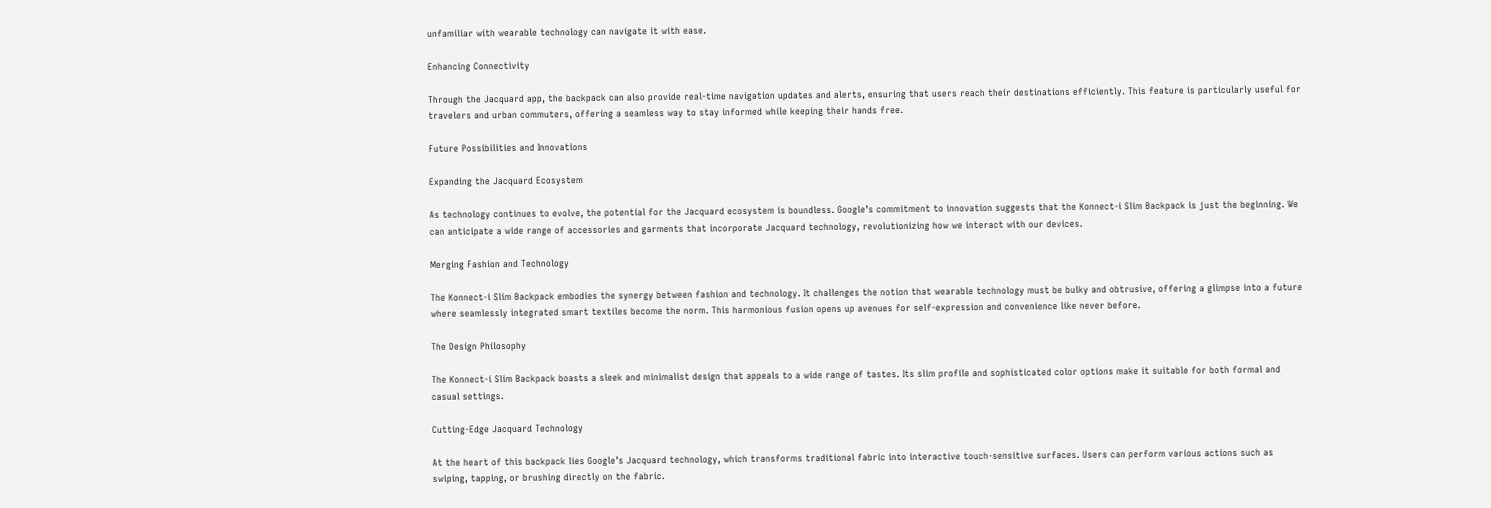unfamiliar with wearable technology can navigate it with ease.

Enhancing Connectivity

Through the Jacquard app, the backpack can also provide real-time navigation updates and alerts, ensuring that users reach their destinations efficiently. This feature is particularly useful for travelers and urban commuters, offering a seamless way to stay informed while keeping their hands free.

Future Possibilities and Innovations

Expanding the Jacquard Ecosystem

As technology continues to evolve, the potential for the Jacquard ecosystem is boundless. Google’s commitment to innovation suggests that the Konnect-i Slim Backpack is just the beginning. We can anticipate a wide range of accessories and garments that incorporate Jacquard technology, revolutionizing how we interact with our devices.

Merging Fashion and Technology

The Konnect-i Slim Backpack embodies the synergy between fashion and technology. It challenges the notion that wearable technology must be bulky and obtrusive, offering a glimpse into a future where seamlessly integrated smart textiles become the norm. This harmonious fusion opens up avenues for self-expression and convenience like never before.

The Design Philosophy

The Konnect-i Slim Backpack boasts a sleek and minimalist design that appeals to a wide range of tastes. Its slim profile and sophisticated color options make it suitable for both formal and casual settings.

Cutting-Edge Jacquard Technology

At the heart of this backpack lies Google’s Jacquard technology, which transforms traditional fabric into interactive touch-sensitive surfaces. Users can perform various actions such as swiping, tapping, or brushing directly on the fabric.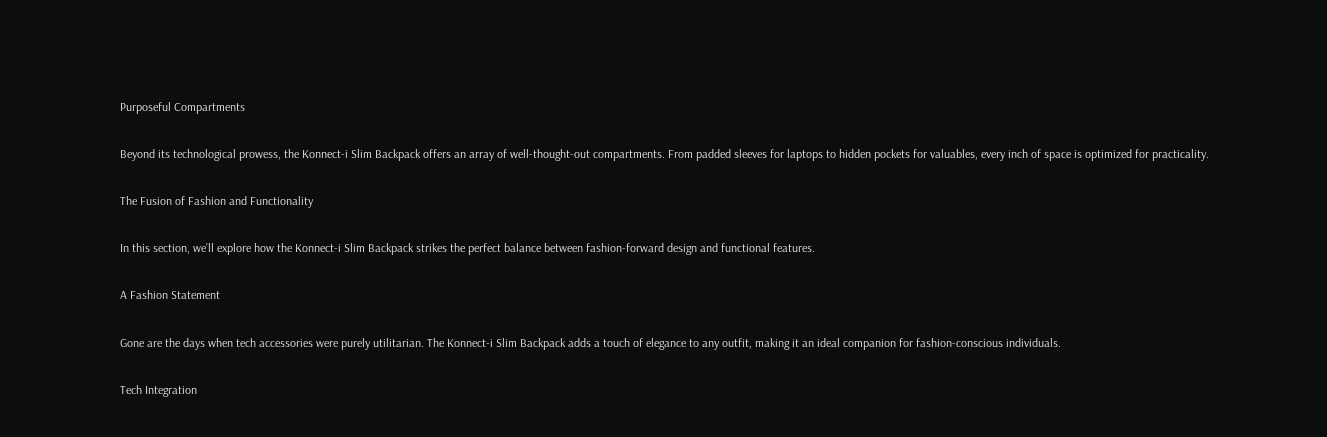Purposeful Compartments

Beyond its technological prowess, the Konnect-i Slim Backpack offers an array of well-thought-out compartments. From padded sleeves for laptops to hidden pockets for valuables, every inch of space is optimized for practicality.

The Fusion of Fashion and Functionality

In this section, we’ll explore how the Konnect-i Slim Backpack strikes the perfect balance between fashion-forward design and functional features.

A Fashion Statement

Gone are the days when tech accessories were purely utilitarian. The Konnect-i Slim Backpack adds a touch of elegance to any outfit, making it an ideal companion for fashion-conscious individuals.

Tech Integration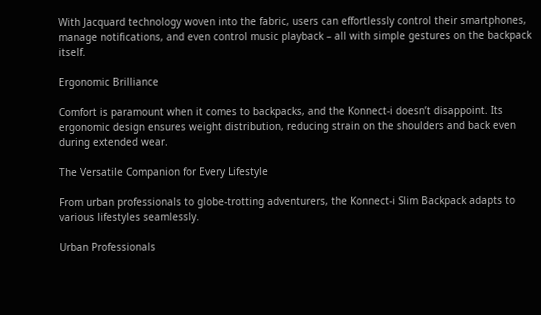With Jacquard technology woven into the fabric, users can effortlessly control their smartphones, manage notifications, and even control music playback – all with simple gestures on the backpack itself.

Ergonomic Brilliance

Comfort is paramount when it comes to backpacks, and the Konnect-i doesn’t disappoint. Its ergonomic design ensures weight distribution, reducing strain on the shoulders and back even during extended wear.

The Versatile Companion for Every Lifestyle

From urban professionals to globe-trotting adventurers, the Konnect-i Slim Backpack adapts to various lifestyles seamlessly.

Urban Professionals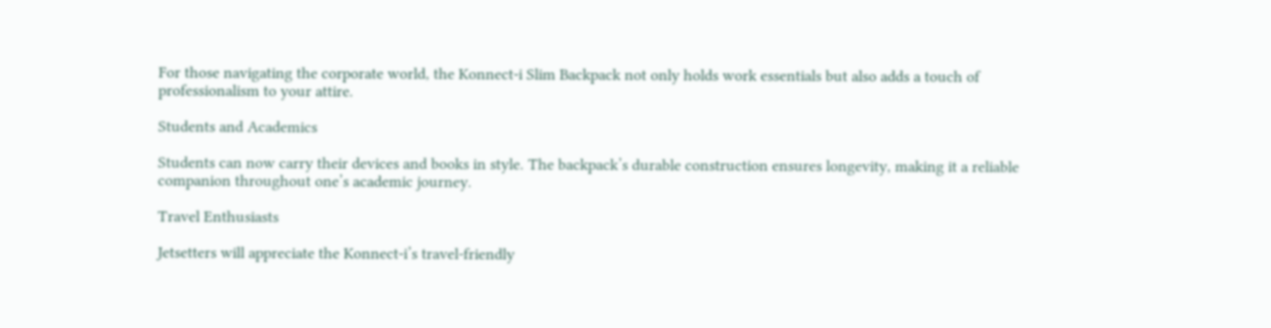For those navigating the corporate world, the Konnect-i Slim Backpack not only holds work essentials but also adds a touch of professionalism to your attire.

Students and Academics

Students can now carry their devices and books in style. The backpack’s durable construction ensures longevity, making it a reliable companion throughout one’s academic journey.

Travel Enthusiasts

Jetsetters will appreciate the Konnect-i’s travel-friendly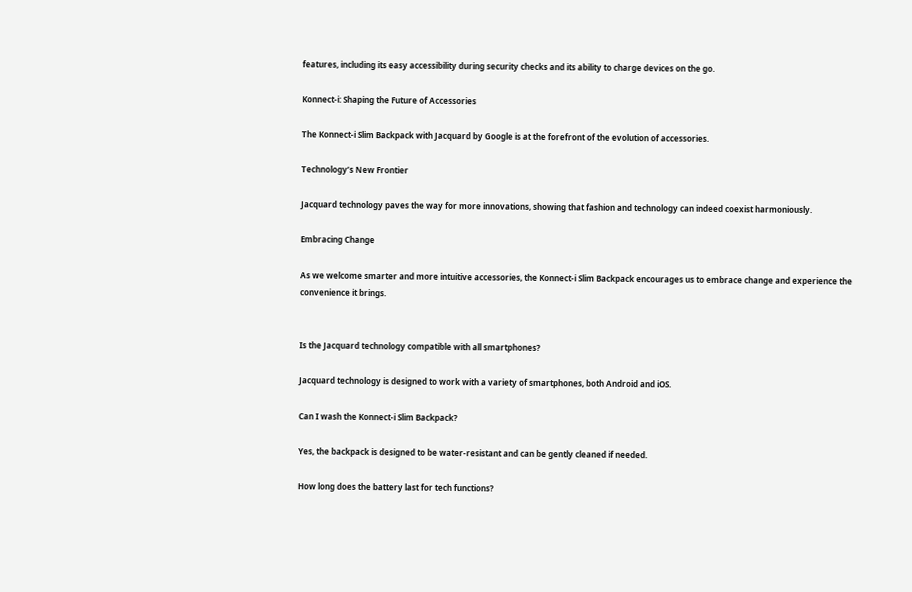features, including its easy accessibility during security checks and its ability to charge devices on the go.

Konnect-i: Shaping the Future of Accessories

The Konnect-i Slim Backpack with Jacquard by Google is at the forefront of the evolution of accessories.

Technology’s New Frontier

Jacquard technology paves the way for more innovations, showing that fashion and technology can indeed coexist harmoniously.

Embracing Change

As we welcome smarter and more intuitive accessories, the Konnect-i Slim Backpack encourages us to embrace change and experience the convenience it brings.


Is the Jacquard technology compatible with all smartphones?

Jacquard technology is designed to work with a variety of smartphones, both Android and iOS.

Can I wash the Konnect-i Slim Backpack?

Yes, the backpack is designed to be water-resistant and can be gently cleaned if needed.

How long does the battery last for tech functions?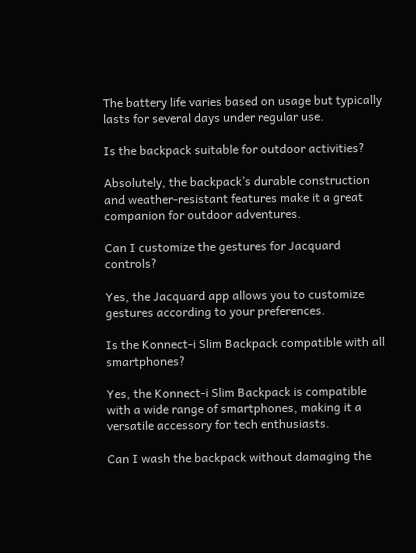The battery life varies based on usage but typically lasts for several days under regular use.

Is the backpack suitable for outdoor activities?

Absolutely, the backpack’s durable construction and weather-resistant features make it a great companion for outdoor adventures.

Can I customize the gestures for Jacquard controls?

Yes, the Jacquard app allows you to customize gestures according to your preferences.

Is the Konnect-i Slim Backpack compatible with all smartphones?

Yes, the Konnect-i Slim Backpack is compatible with a wide range of smartphones, making it a versatile accessory for tech enthusiasts.

Can I wash the backpack without damaging the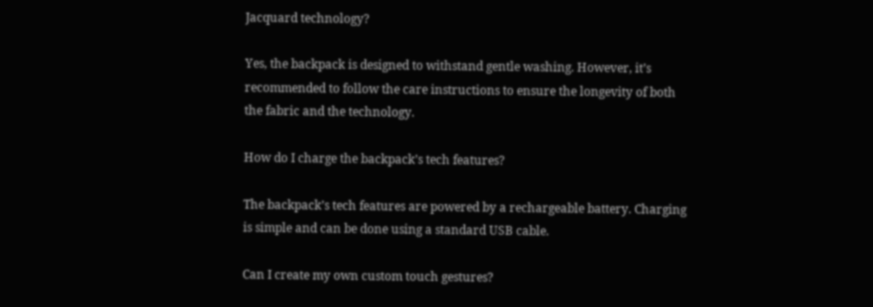Jacquard technology?

Yes, the backpack is designed to withstand gentle washing. However, it’s recommended to follow the care instructions to ensure the longevity of both the fabric and the technology.

How do I charge the backpack’s tech features?

The backpack’s tech features are powered by a rechargeable battery. Charging is simple and can be done using a standard USB cable.

Can I create my own custom touch gestures?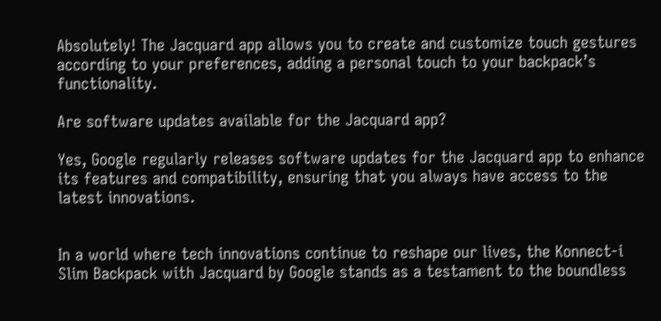Absolutely! The Jacquard app allows you to create and customize touch gestures according to your preferences, adding a personal touch to your backpack’s functionality.

Are software updates available for the Jacquard app?

Yes, Google regularly releases software updates for the Jacquard app to enhance its features and compatibility, ensuring that you always have access to the latest innovations.


In a world where tech innovations continue to reshape our lives, the Konnect-i Slim Backpack with Jacquard by Google stands as a testament to the boundless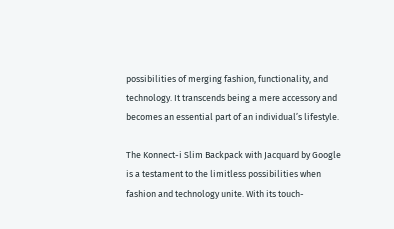possibilities of merging fashion, functionality, and technology. It transcends being a mere accessory and becomes an essential part of an individual’s lifestyle.

The Konnect-i Slim Backpack with Jacquard by Google is a testament to the limitless possibilities when fashion and technology unite. With its touch-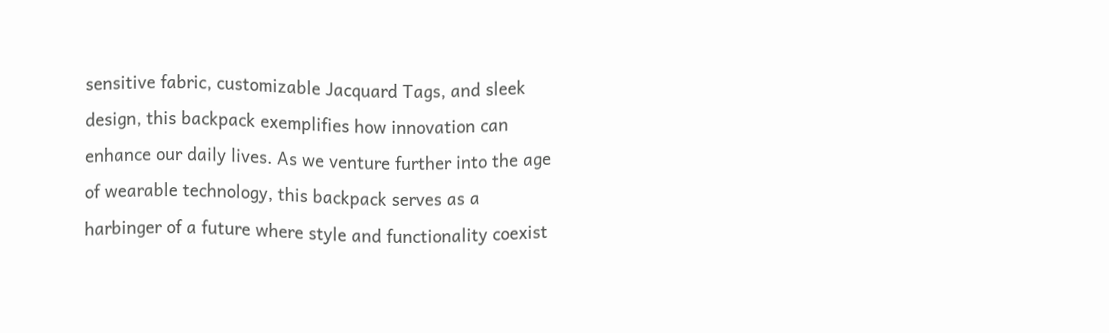sensitive fabric, customizable Jacquard Tags, and sleek design, this backpack exemplifies how innovation can enhance our daily lives. As we venture further into the age of wearable technology, this backpack serves as a harbinger of a future where style and functionality coexist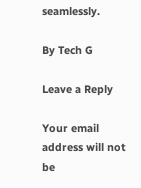seamlessly.

By Tech G

Leave a Reply

Your email address will not be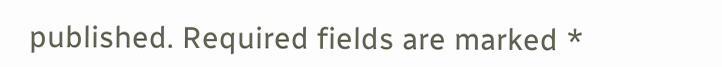published. Required fields are marked *